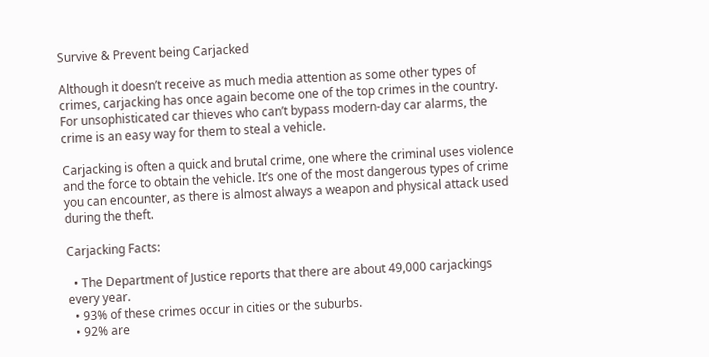Survive & Prevent being Carjacked

Although it doesn’t receive as much media attention as some other types of crimes, carjacking has once again become one of the top crimes in the country. For unsophisticated car thieves who can’t bypass modern-day car alarms, the crime is an easy way for them to steal a vehicle.

Carjacking is often a quick and brutal crime, one where the criminal uses violence and the force to obtain the vehicle. It’s one of the most dangerous types of crime you can encounter, as there is almost always a weapon and physical attack used during the theft.

Carjacking Facts:

  • The Department of Justice reports that there are about 49,000 carjackings every year.
  • 93% of these crimes occur in cities or the suburbs.
  • 92% are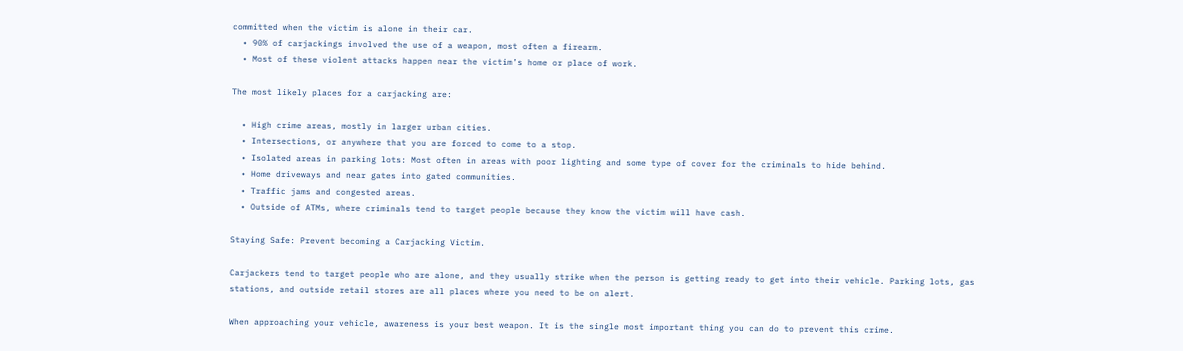committed when the victim is alone in their car.
  • 90% of carjackings involved the use of a weapon, most often a firearm.
  • Most of these violent attacks happen near the victim’s home or place of work.

The most likely places for a carjacking are:

  • High crime areas, mostly in larger urban cities.
  • Intersections, or anywhere that you are forced to come to a stop.
  • Isolated areas in parking lots: Most often in areas with poor lighting and some type of cover for the criminals to hide behind.
  • Home driveways and near gates into gated communities.
  • Traffic jams and congested areas.
  • Outside of ATMs, where criminals tend to target people because they know the victim will have cash.

Staying Safe: Prevent becoming a Carjacking Victim.

Carjackers tend to target people who are alone, and they usually strike when the person is getting ready to get into their vehicle. Parking lots, gas stations, and outside retail stores are all places where you need to be on alert.

When approaching your vehicle, awareness is your best weapon. It is the single most important thing you can do to prevent this crime.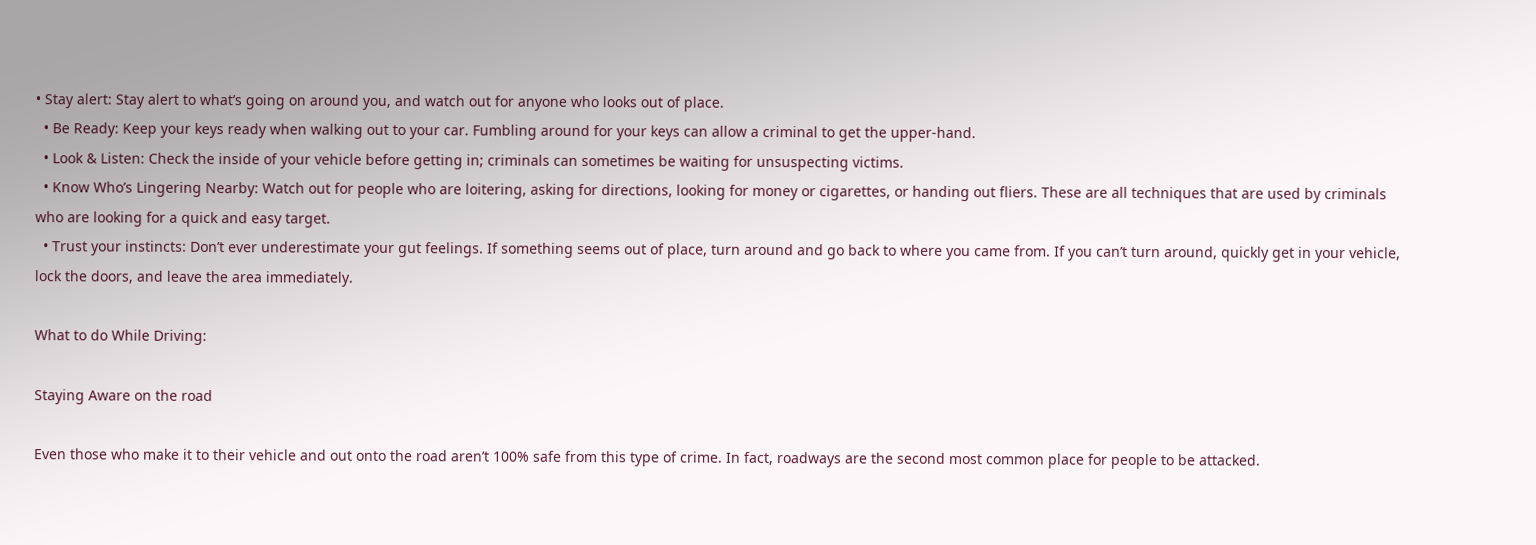• Stay alert: Stay alert to what’s going on around you, and watch out for anyone who looks out of place.
  • Be Ready: Keep your keys ready when walking out to your car. Fumbling around for your keys can allow a criminal to get the upper-hand.
  • Look & Listen: Check the inside of your vehicle before getting in; criminals can sometimes be waiting for unsuspecting victims.
  • Know Who’s Lingering Nearby: Watch out for people who are loitering, asking for directions, looking for money or cigarettes, or handing out fliers. These are all techniques that are used by criminals who are looking for a quick and easy target.
  • Trust your instincts: Don’t ever underestimate your gut feelings. If something seems out of place, turn around and go back to where you came from. If you can’t turn around, quickly get in your vehicle, lock the doors, and leave the area immediately.

What to do While Driving:

Staying Aware on the road

Even those who make it to their vehicle and out onto the road aren’t 100% safe from this type of crime. In fact, roadways are the second most common place for people to be attacked.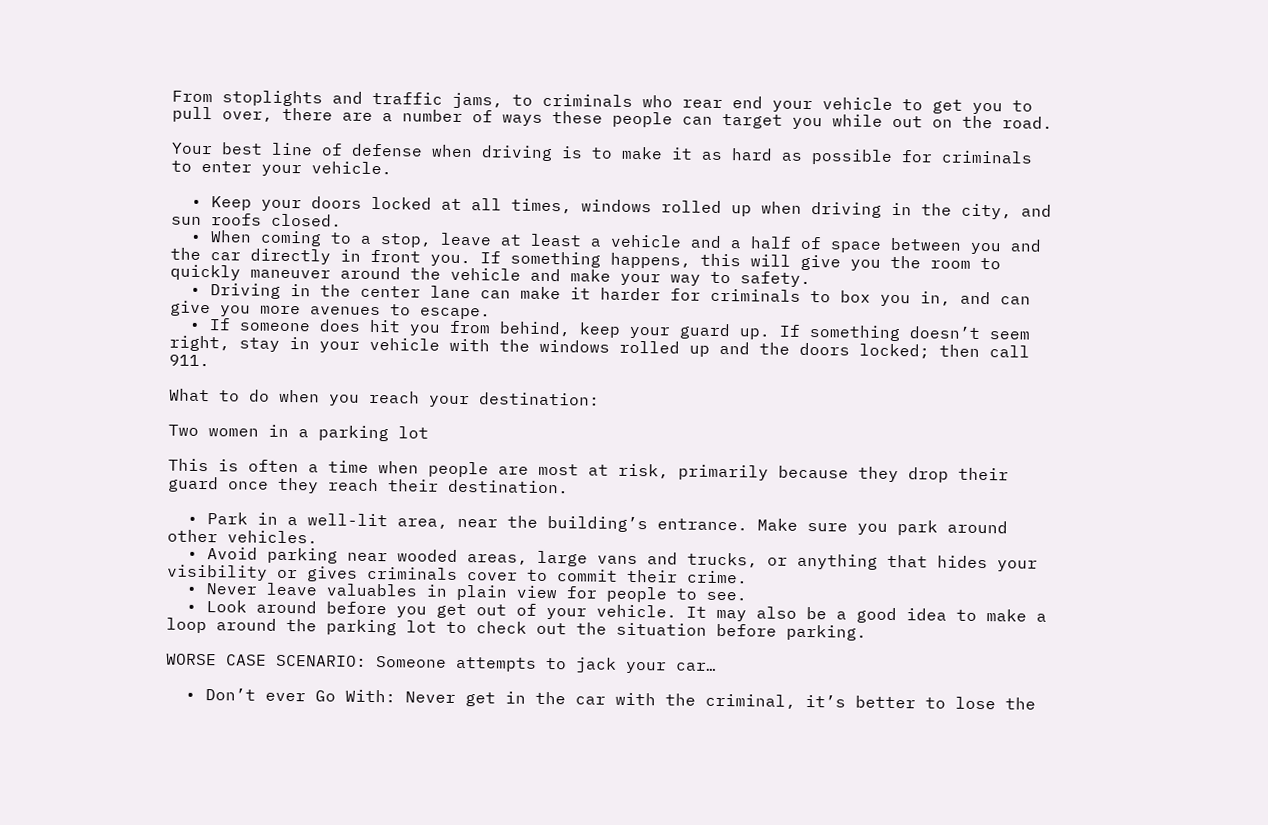From stoplights and traffic jams, to criminals who rear end your vehicle to get you to pull over, there are a number of ways these people can target you while out on the road.

Your best line of defense when driving is to make it as hard as possible for criminals to enter your vehicle.

  • Keep your doors locked at all times, windows rolled up when driving in the city, and sun roofs closed.
  • When coming to a stop, leave at least a vehicle and a half of space between you and the car directly in front you. If something happens, this will give you the room to quickly maneuver around the vehicle and make your way to safety.
  • Driving in the center lane can make it harder for criminals to box you in, and can give you more avenues to escape.
  • If someone does hit you from behind, keep your guard up. If something doesn’t seem right, stay in your vehicle with the windows rolled up and the doors locked; then call 911.

What to do when you reach your destination:

Two women in a parking lot

This is often a time when people are most at risk, primarily because they drop their guard once they reach their destination.

  • Park in a well-lit area, near the building’s entrance. Make sure you park around other vehicles.
  • Avoid parking near wooded areas, large vans and trucks, or anything that hides your visibility or gives criminals cover to commit their crime.
  • Never leave valuables in plain view for people to see.
  • Look around before you get out of your vehicle. It may also be a good idea to make a loop around the parking lot to check out the situation before parking.

WORSE CASE SCENARIO: Someone attempts to jack your car…

  • Don’t ever Go With: Never get in the car with the criminal, it’s better to lose the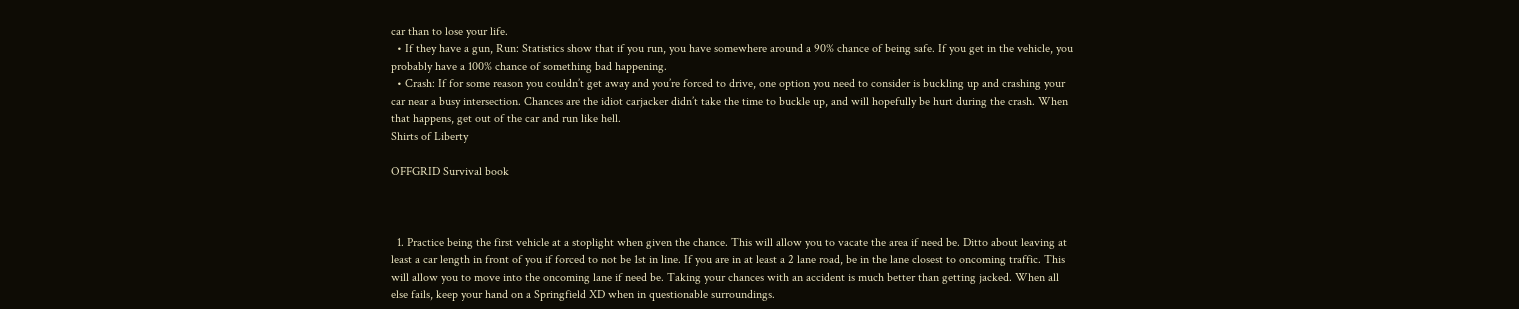car than to lose your life.
  • If they have a gun, Run: Statistics show that if you run, you have somewhere around a 90% chance of being safe. If you get in the vehicle, you probably have a 100% chance of something bad happening.
  • Crash: If for some reason you couldn’t get away and you’re forced to drive, one option you need to consider is buckling up and crashing your car near a busy intersection. Chances are the idiot carjacker didn’t take the time to buckle up, and will hopefully be hurt during the crash. When that happens, get out of the car and run like hell.
Shirts of Liberty

OFFGRID Survival book



  1. Practice being the first vehicle at a stoplight when given the chance. This will allow you to vacate the area if need be. Ditto about leaving at least a car length in front of you if forced to not be 1st in line. If you are in at least a 2 lane road, be in the lane closest to oncoming traffic. This will allow you to move into the oncoming lane if need be. Taking your chances with an accident is much better than getting jacked. When all else fails, keep your hand on a Springfield XD when in questionable surroundings.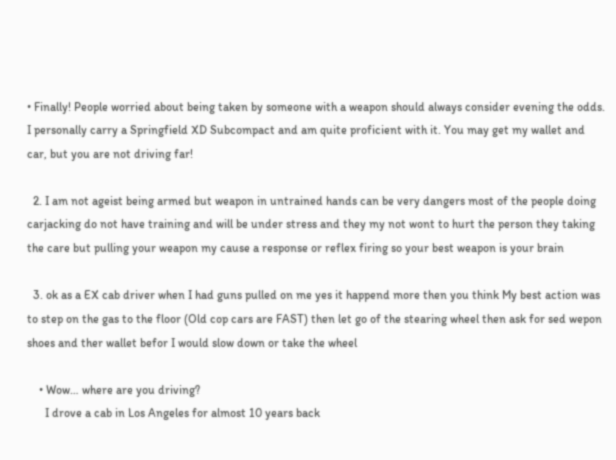• Finally! People worried about being taken by someone with a weapon should always consider evening the odds. I personally carry a Springfield XD Subcompact and am quite proficient with it. You may get my wallet and car, but you are not driving far!

  2. I am not ageist being armed but weapon in untrained hands can be very dangers most of the people doing carjacking do not have training and will be under stress and they my not wont to hurt the person they taking the care but pulling your weapon my cause a response or reflex firing so your best weapon is your brain

  3. ok as a EX cab driver when I had guns pulled on me yes it happend more then you think My best action was to step on the gas to the floor (Old cop cars are FAST) then let go of the stearing wheel then ask for sed wepon shoes and ther wallet befor I would slow down or take the wheel

    • Wow… where are you driving?
      I drove a cab in Los Angeles for almost 10 years back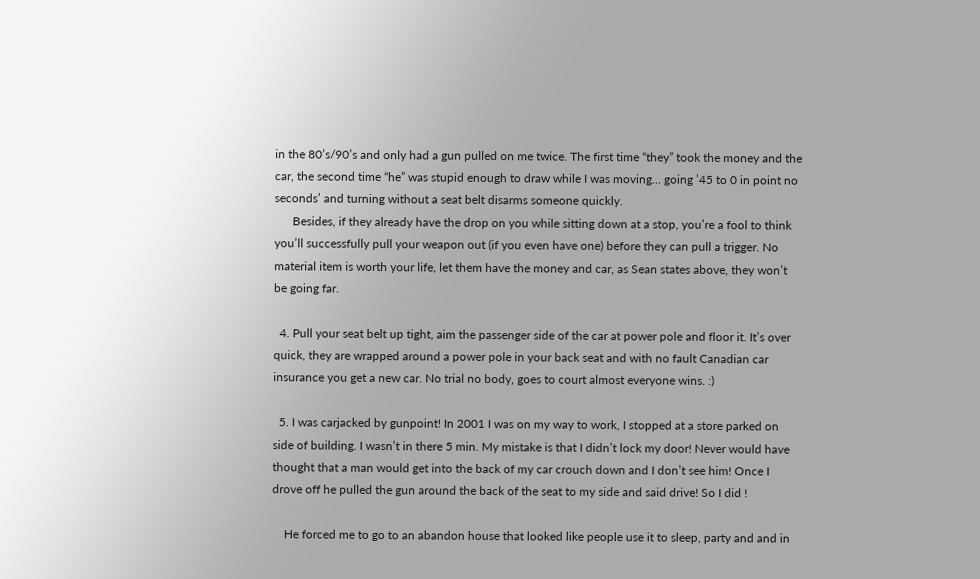in the 80’s/90’s and only had a gun pulled on me twice. The first time “they” took the money and the car, the second time “he” was stupid enough to draw while I was moving… going ’45 to 0 in point no seconds’ and turning without a seat belt disarms someone quickly.
      Besides, if they already have the drop on you while sitting down at a stop, you’re a fool to think you’ll successfully pull your weapon out (if you even have one) before they can pull a trigger. No material item is worth your life, let them have the money and car, as Sean states above, they won’t be going far.

  4. Pull your seat belt up tight, aim the passenger side of the car at power pole and floor it. It’s over quick, they are wrapped around a power pole in your back seat and with no fault Canadian car insurance you get a new car. No trial no body, goes to court almost everyone wins. :)

  5. I was carjacked by gunpoint! In 2001 I was on my way to work, I stopped at a store parked on side of building. I wasn’t in there 5 min. My mistake is that I didn’t lock my door! Never would have thought that a man would get into the back of my car crouch down and I don’t see him! Once I drove off he pulled the gun around the back of the seat to my side and said drive! So I did !

    He forced me to go to an abandon house that looked like people use it to sleep, party and and in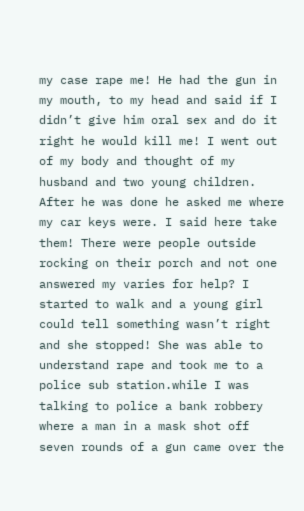my case rape me! He had the gun in my mouth, to my head and said if I didn’t give him oral sex and do it right he would kill me! I went out of my body and thought of my husband and two young children. After he was done he asked me where my car keys were. I said here take them! There were people outside rocking on their porch and not one answered my varies for help? I started to walk and a young girl could tell something wasn’t right and she stopped! She was able to understand rape and took me to a police sub station.while I was talking to police a bank robbery where a man in a mask shot off seven rounds of a gun came over the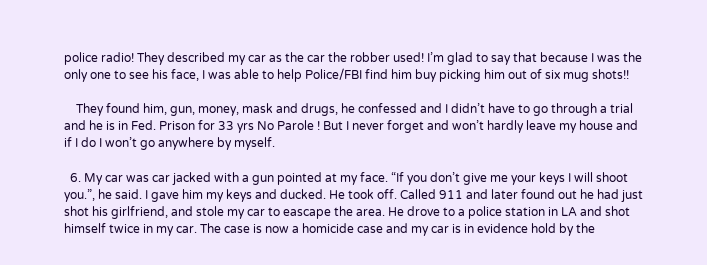police radio! They described my car as the car the robber used! I’m glad to say that because I was the only one to see his face, I was able to help Police/FBI find him buy picking him out of six mug shots!!

    They found him, gun, money, mask and drugs, he confessed and I didn’t have to go through a trial and he is in Fed. Prison for 33 yrs No Parole ! But I never forget and won’t hardly leave my house and if I do I won’t go anywhere by myself.

  6. My car was car jacked with a gun pointed at my face. “If you don’t give me your keys I will shoot you.”, he said. I gave him my keys and ducked. He took off. Called 911 and later found out he had just shot his girlfriend, and stole my car to eascape the area. He drove to a police station in LA and shot himself twice in my car. The case is now a homicide case and my car is in evidence hold by the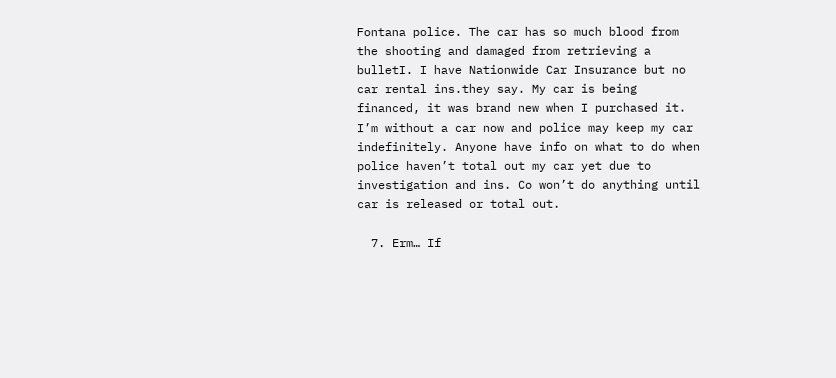Fontana police. The car has so much blood from the shooting and damaged from retrieving a bulletI. I have Nationwide Car Insurance but no car rental ins.they say. My car is being financed, it was brand new when I purchased it. I’m without a car now and police may keep my car indefinitely. Anyone have info on what to do when police haven’t total out my car yet due to investigation and ins. Co won’t do anything until car is released or total out.

  7. Erm… If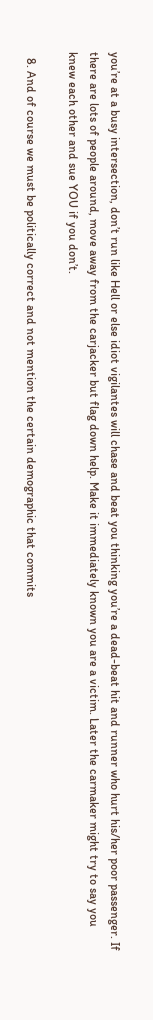you’re at a busy intersection, don’t run like Hell or else idiot vigilantes will chase and beat you thinking you’re a dead-beat hit and runner who hurt his/her poor passenger. If there are lots of people around, move away from the carjacker but flag down help. Make it immediately known you are a victim. Later the carmaker might try to say you knew each other and sue YOU if you don’t.

  8. And of course we must be politically correct and not mention the certain demographic that commits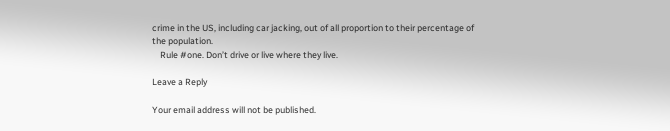crime in the US, including car jacking, out of all proportion to their percentage of the population.
    Rule #one. Don’t drive or live where they live.

Leave a Reply

Your email address will not be published.